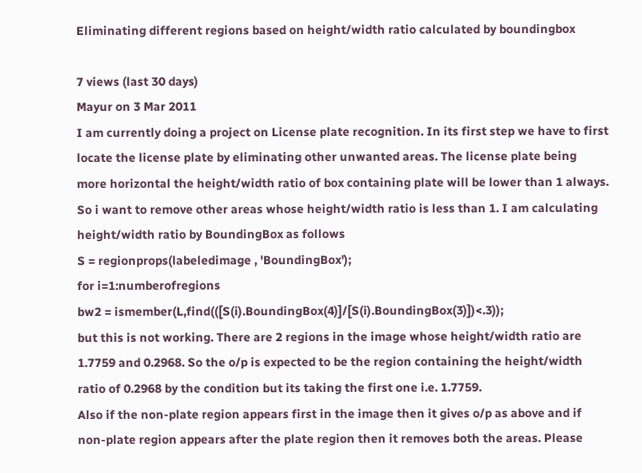Eliminating different regions based on height/width ratio calculated by boundingbox

7 views (last 30 days)
Mayur on 3 Mar 2011
I am currently doing a project on License plate recognition. In its first step we have to first locate the license plate by eliminating other unwanted areas. The license plate being more horizontal the height/width ratio of box containing plate will be lower than 1 always. So i want to remove other areas whose height/width ratio is less than 1. I am calculating height/width ratio by BoundingBox as follows
S = regionprops(labeledimage , 'BoundingBox');
for i=1:numberofregions
bw2 = ismember(L,find(([S(i).BoundingBox(4)]/[S(i).BoundingBox(3)])<.3));
but this is not working. There are 2 regions in the image whose height/width ratio are 1.7759 and 0.2968. So the o/p is expected to be the region containing the height/width ratio of 0.2968 by the condition but its taking the first one i.e. 1.7759.
Also if the non-plate region appears first in the image then it gives o/p as above and if non-plate region appears after the plate region then it removes both the areas. Please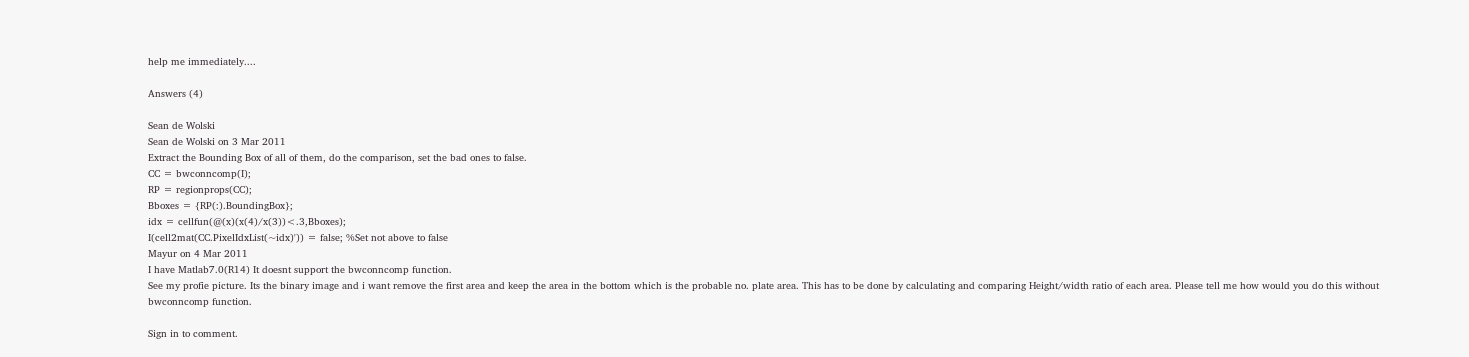help me immediately....

Answers (4)

Sean de Wolski
Sean de Wolski on 3 Mar 2011
Extract the Bounding Box of all of them, do the comparison, set the bad ones to false.
CC = bwconncomp(I);
RP = regionprops(CC);
Bboxes = {RP(:).BoundingBox};
idx = cellfun(@(x)(x(4)/x(3))<.3,Bboxes);
I(cell2mat(CC.PixelIdxList(~idx)')) = false; %Set not above to false
Mayur on 4 Mar 2011
I have Matlab7.0(R14) It doesnt support the bwconncomp function.
See my profie picture. Its the binary image and i want remove the first area and keep the area in the bottom which is the probable no. plate area. This has to be done by calculating and comparing Height/width ratio of each area. Please tell me how would you do this without bwconncomp function.

Sign in to comment.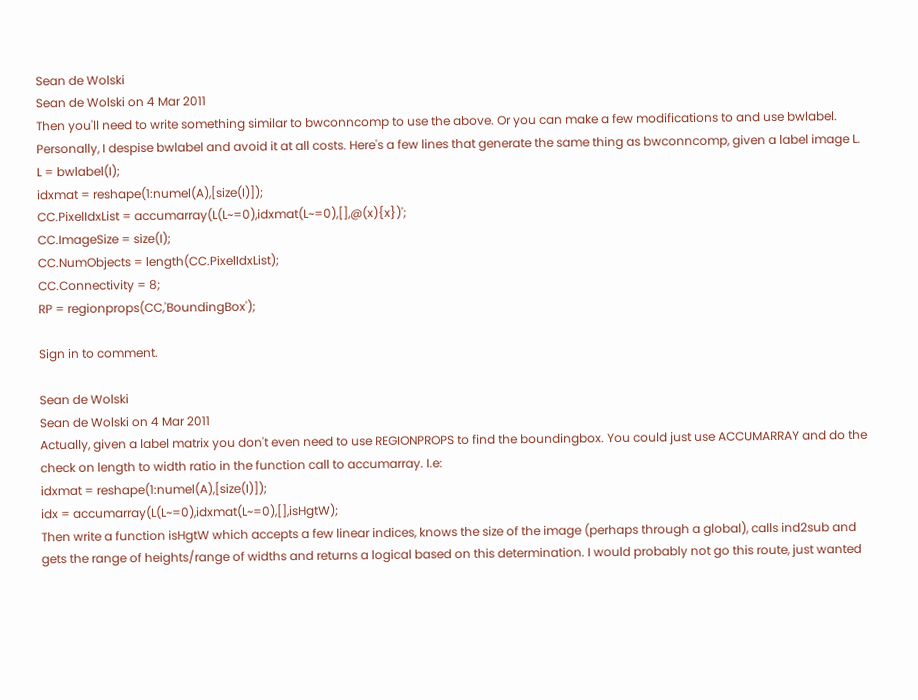Sean de Wolski
Sean de Wolski on 4 Mar 2011
Then you'll need to write something similar to bwconncomp to use the above. Or you can make a few modifications to and use bwlabel. Personally, I despise bwlabel and avoid it at all costs. Here's a few lines that generate the same thing as bwconncomp, given a label image L.
L = bwlabel(I);
idxmat = reshape(1:numel(A),[size(I)]);
CC.PixelIdxList = accumarray(L(L~=0),idxmat(L~=0),[],@(x){x})';
CC.ImageSize = size(I);
CC.NumObjects = length(CC.PixelIdxList);
CC.Connectivity = 8;
RP = regionprops(CC,'BoundingBox');

Sign in to comment.

Sean de Wolski
Sean de Wolski on 4 Mar 2011
Actually, given a label matrix you don't even need to use REGIONPROPS to find the boundingbox. You could just use ACCUMARRAY and do the check on length to width ratio in the function call to accumarray. I.e:
idxmat = reshape(1:numel(A),[size(I)]);
idx = accumarray(L(L~=0),idxmat(L~=0),[],isHgtW);
Then write a function isHgtW which accepts a few linear indices, knows the size of the image (perhaps through a global), calls ind2sub and gets the range of heights/range of widths and returns a logical based on this determination. I would probably not go this route, just wanted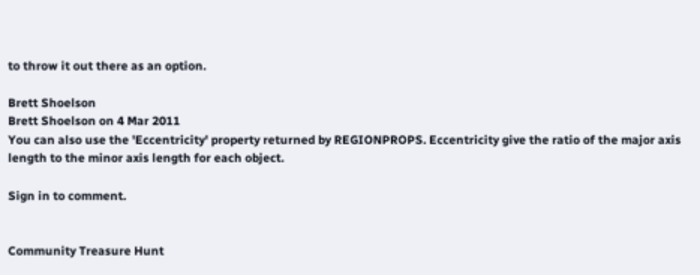to throw it out there as an option.

Brett Shoelson
Brett Shoelson on 4 Mar 2011
You can also use the 'Eccentricity' property returned by REGIONPROPS. Eccentricity give the ratio of the major axis length to the minor axis length for each object.

Sign in to comment.


Community Treasure Hunt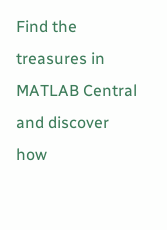Find the treasures in MATLAB Central and discover how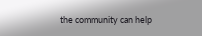the community can help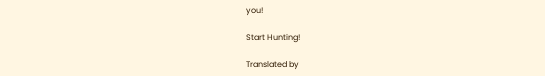you!

Start Hunting!

Translated by